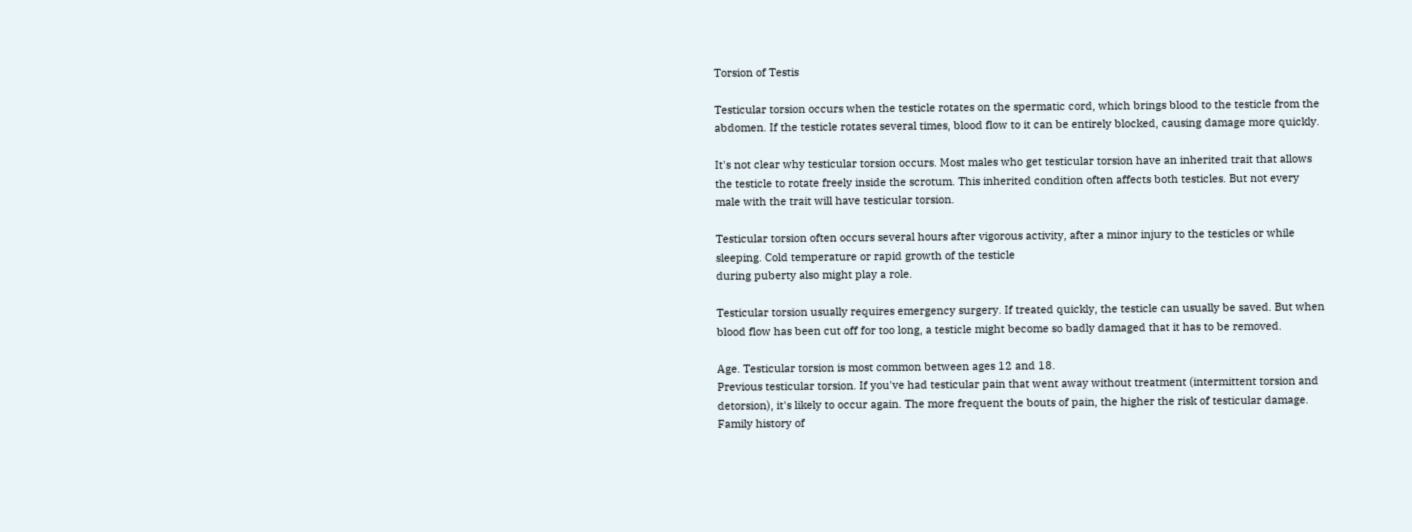Torsion of Testis

Testicular torsion occurs when the testicle rotates on the spermatic cord, which brings blood to the testicle from the abdomen. If the testicle rotates several times, blood flow to it can be entirely blocked, causing damage more quickly.

It's not clear why testicular torsion occurs. Most males who get testicular torsion have an inherited trait that allows the testicle to rotate freely inside the scrotum. This inherited condition often affects both testicles. But not every male with the trait will have testicular torsion.

Testicular torsion often occurs several hours after vigorous activity, after a minor injury to the testicles or while sleeping. Cold temperature or rapid growth of the testicle
during puberty also might play a role.

Testicular torsion usually requires emergency surgery. If treated quickly, the testicle can usually be saved. But when blood flow has been cut off for too long, a testicle might become so badly damaged that it has to be removed.

Age. Testicular torsion is most common between ages 12 and 18.
Previous testicular torsion. If you've had testicular pain that went away without treatment (intermittent torsion and detorsion), it's likely to occur again. The more frequent the bouts of pain, the higher the risk of testicular damage.
Family history of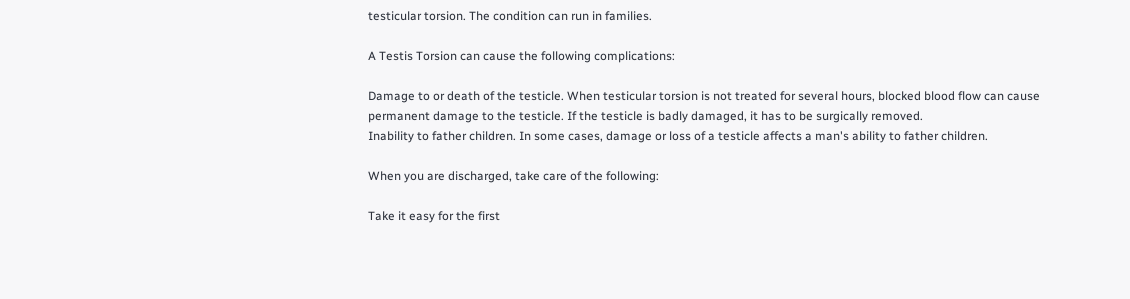testicular torsion. The condition can run in families.

A Testis Torsion can cause the following complications:

Damage to or death of the testicle. When testicular torsion is not treated for several hours, blocked blood flow can cause permanent damage to the testicle. If the testicle is badly damaged, it has to be surgically removed.
Inability to father children. In some cases, damage or loss of a testicle affects a man's ability to father children.

When you are discharged, take care of the following:

Take it easy for the first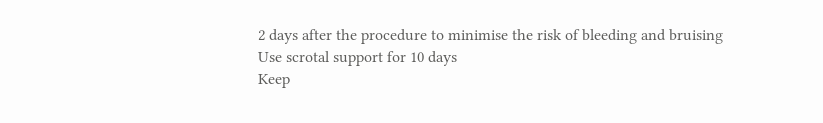2 days after the procedure to minimise the risk of bleeding and bruising
Use scrotal support for 10 days
Keep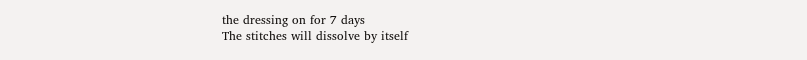the dressing on for 7 days
The stitches will dissolve by itself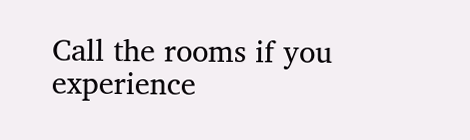Call the rooms if you experience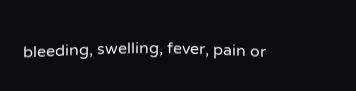bleeding, swelling, fever, pain or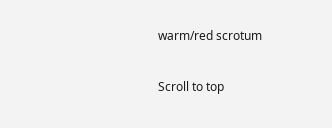warm/red scrotum

Scroll to top